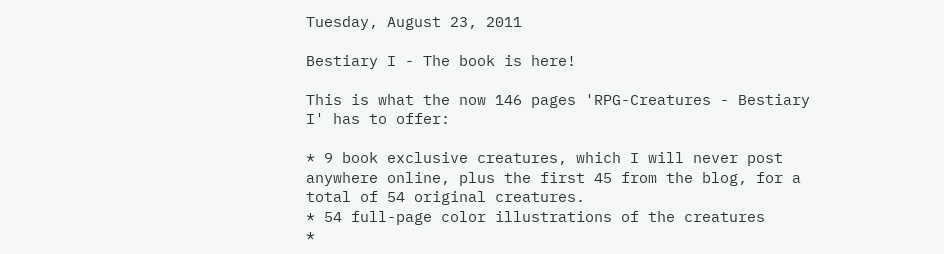Tuesday, August 23, 2011

Bestiary I - The book is here!

This is what the now 146 pages 'RPG-Creatures - Bestiary I' has to offer:

* 9 book exclusive creatures, which I will never post anywhere online, plus the first 45 from the blog, for a total of 54 original creatures.
* 54 full-page color illustrations of the creatures
*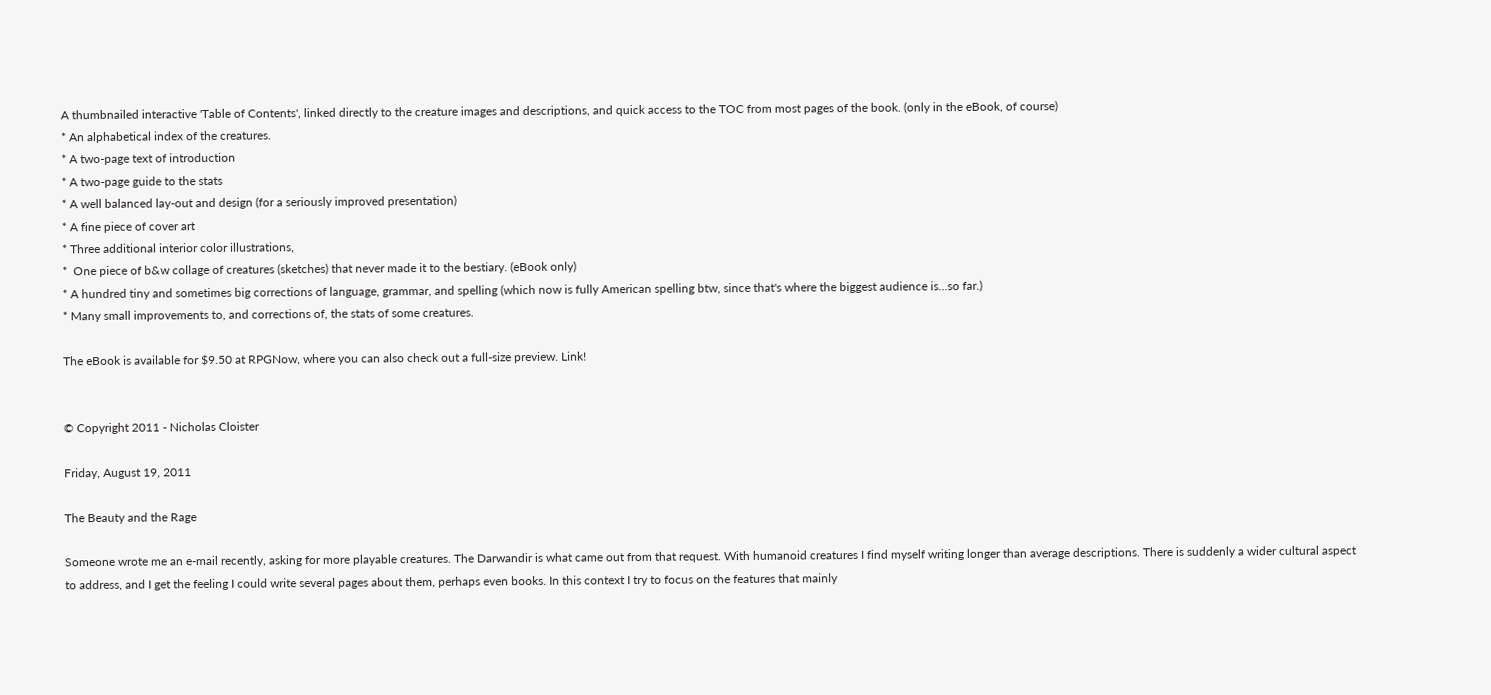A thumbnailed interactive 'Table of Contents', linked directly to the creature images and descriptions, and quick access to the TOC from most pages of the book. (only in the eBook, of course)
* An alphabetical index of the creatures.
* A two-page text of introduction
* A two-page guide to the stats
* A well balanced lay-out and design (for a seriously improved presentation)
* A fine piece of cover art
* Three additional interior color illustrations,
*  One piece of b&w collage of creatures (sketches) that never made it to the bestiary. (eBook only)
* A hundred tiny and sometimes big corrections of language, grammar, and spelling (which now is fully American spelling btw, since that's where the biggest audience is...so far.)
* Many small improvements to, and corrections of, the stats of some creatures.

The eBook is available for $9.50 at RPGNow, where you can also check out a full-size preview. Link!


© Copyright 2011 - Nicholas Cloister

Friday, August 19, 2011

The Beauty and the Rage

Someone wrote me an e-mail recently, asking for more playable creatures. The Darwandir is what came out from that request. With humanoid creatures I find myself writing longer than average descriptions. There is suddenly a wider cultural aspect to address, and I get the feeling I could write several pages about them, perhaps even books. In this context I try to focus on the features that mainly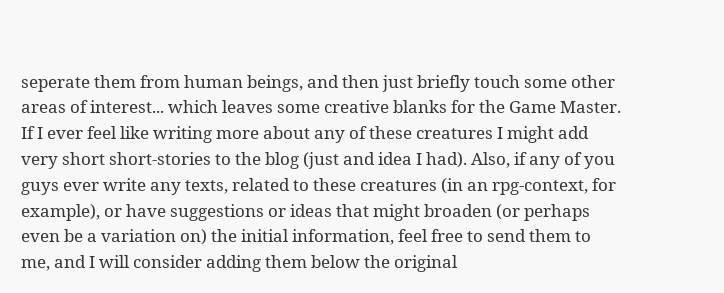seperate them from human beings, and then just briefly touch some other areas of interest... which leaves some creative blanks for the Game Master. If I ever feel like writing more about any of these creatures I might add very short short-stories to the blog (just and idea I had). Also, if any of you guys ever write any texts, related to these creatures (in an rpg-context, for example), or have suggestions or ideas that might broaden (or perhaps even be a variation on) the initial information, feel free to send them to me, and I will consider adding them below the original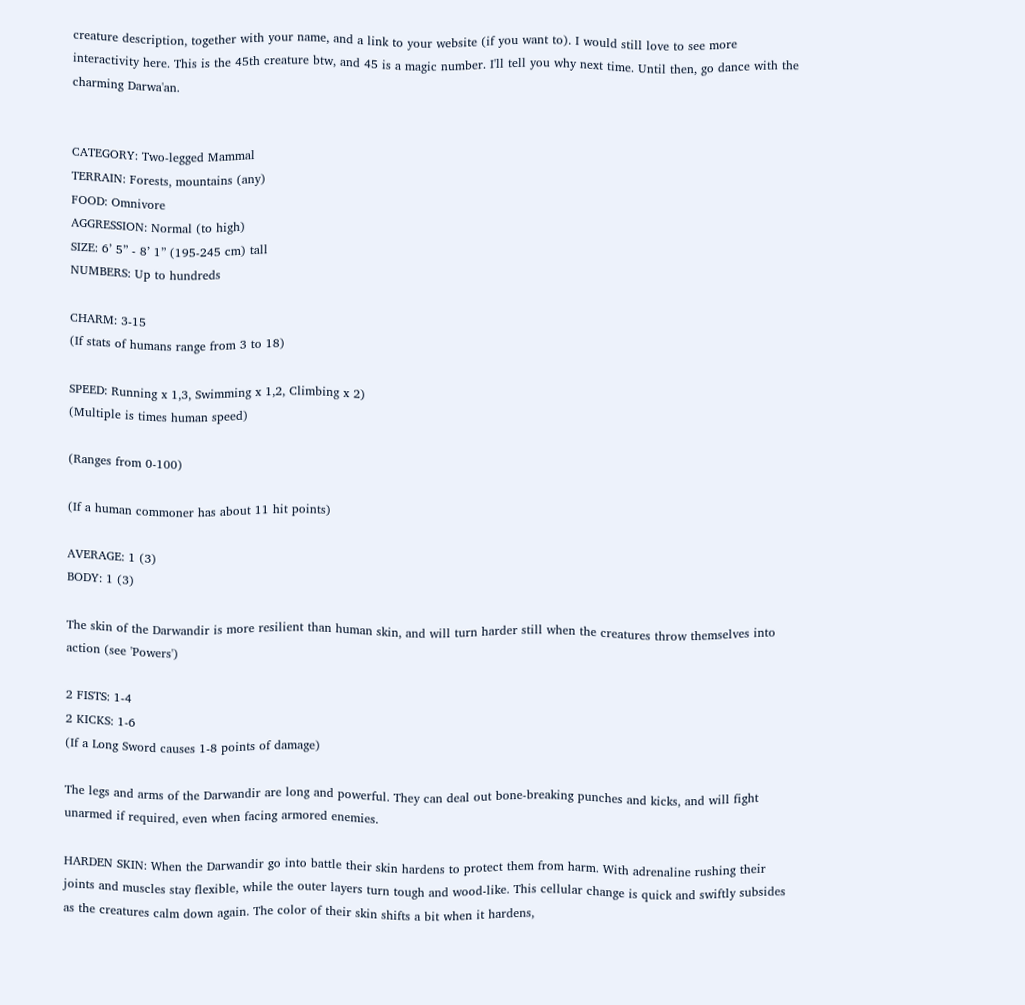creature description, together with your name, and a link to your website (if you want to). I would still love to see more interactivity here. This is the 45th creature btw, and 45 is a magic number. I'll tell you why next time. Until then, go dance with the charming Darwa'an.


CATEGORY: Two-legged Mammal
TERRAIN: Forests, mountains (any)
FOOD: Omnivore
AGGRESSION: Normal (to high)
SIZE: 6’ 5” - 8’ 1” (195-245 cm) tall
NUMBERS: Up to hundreds

CHARM: 3-15
(If stats of humans range from 3 to 18)

SPEED: Running x 1,3, Swimming x 1,2, Climbing x 2)
(Multiple is times human speed)

(Ranges from 0-100)

(If a human commoner has about 11 hit points)

AVERAGE: 1 (3)
BODY: 1 (3)

The skin of the Darwandir is more resilient than human skin, and will turn harder still when the creatures throw themselves into action (see 'Powers')

2 FISTS: 1-4
2 KICKS: 1-6
(If a Long Sword causes 1-8 points of damage)

The legs and arms of the Darwandir are long and powerful. They can deal out bone-breaking punches and kicks, and will fight unarmed if required, even when facing armored enemies.

HARDEN SKIN: When the Darwandir go into battle their skin hardens to protect them from harm. With adrenaline rushing their joints and muscles stay flexible, while the outer layers turn tough and wood-like. This cellular change is quick and swiftly subsides as the creatures calm down again. The color of their skin shifts a bit when it hardens,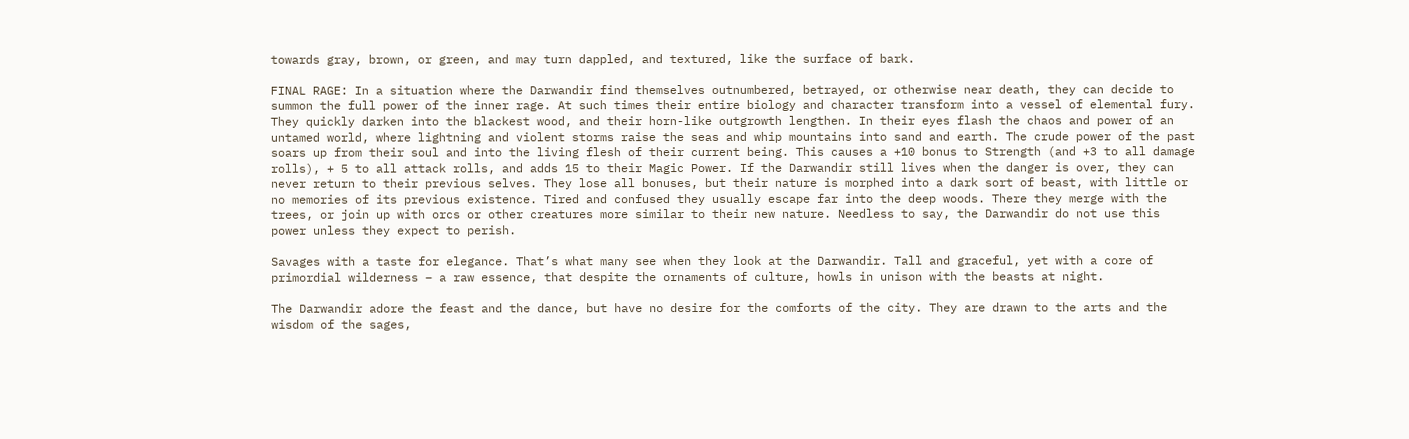towards gray, brown, or green, and may turn dappled, and textured, like the surface of bark.

FINAL RAGE: In a situation where the Darwandir find themselves outnumbered, betrayed, or otherwise near death, they can decide to summon the full power of the inner rage. At such times their entire biology and character transform into a vessel of elemental fury. They quickly darken into the blackest wood, and their horn-like outgrowth lengthen. In their eyes flash the chaos and power of an untamed world, where lightning and violent storms raise the seas and whip mountains into sand and earth. The crude power of the past soars up from their soul and into the living flesh of their current being. This causes a +10 bonus to Strength (and +3 to all damage rolls), + 5 to all attack rolls, and adds 15 to their Magic Power. If the Darwandir still lives when the danger is over, they can never return to their previous selves. They lose all bonuses, but their nature is morphed into a dark sort of beast, with little or no memories of its previous existence. Tired and confused they usually escape far into the deep woods. There they merge with the trees, or join up with orcs or other creatures more similar to their new nature. Needless to say, the Darwandir do not use this power unless they expect to perish.

Savages with a taste for elegance. That’s what many see when they look at the Darwandir. Tall and graceful, yet with a core of primordial wilderness – a raw essence, that despite the ornaments of culture, howls in unison with the beasts at night.

The Darwandir adore the feast and the dance, but have no desire for the comforts of the city. They are drawn to the arts and the wisdom of the sages,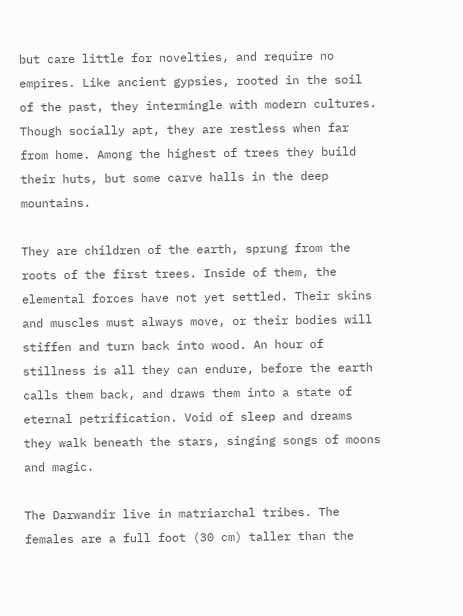but care little for novelties, and require no empires. Like ancient gypsies, rooted in the soil of the past, they intermingle with modern cultures. Though socially apt, they are restless when far from home. Among the highest of trees they build their huts, but some carve halls in the deep mountains.

They are children of the earth, sprung from the roots of the first trees. Inside of them, the elemental forces have not yet settled. Their skins and muscles must always move, or their bodies will stiffen and turn back into wood. An hour of stillness is all they can endure, before the earth calls them back, and draws them into a state of eternal petrification. Void of sleep and dreams they walk beneath the stars, singing songs of moons and magic.

The Darwandir live in matriarchal tribes. The females are a full foot (30 cm) taller than the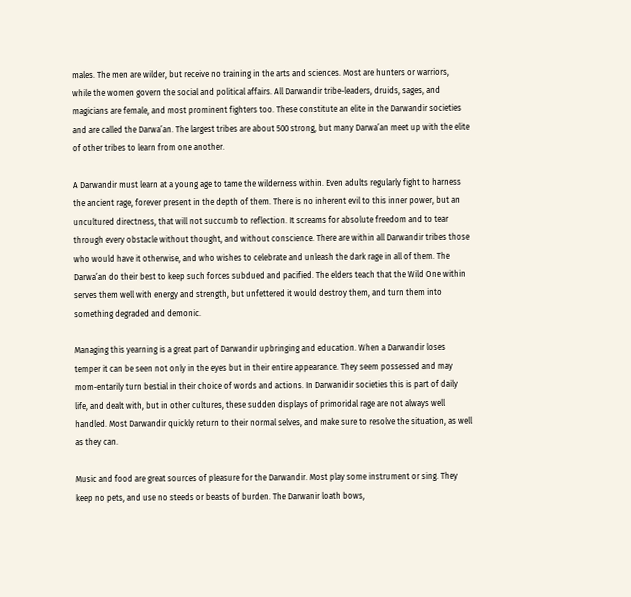males. The men are wilder, but receive no training in the arts and sciences. Most are hunters or warriors, while the women govern the social and political affairs. All Darwandir tribe-leaders, druids, sages, and magicians are female, and most prominent fighters too. These constitute an elite in the Darwandir societies and are called the Darwa’an. The largest tribes are about 500 strong, but many Darwa’an meet up with the elite of other tribes to learn from one another.

A Darwandir must learn at a young age to tame the wilderness within. Even adults regularly fight to harness the ancient rage, forever present in the depth of them. There is no inherent evil to this inner power, but an uncultured directness, that will not succumb to reflection. It screams for absolute freedom and to tear through every obstacle without thought, and without conscience. There are within all Darwandir tribes those who would have it otherwise, and who wishes to celebrate and unleash the dark rage in all of them. The Darwa’an do their best to keep such forces subdued and pacified. The elders teach that the Wild One within serves them well with energy and strength, but unfettered it would destroy them, and turn them into something degraded and demonic.

Managing this yearning is a great part of Darwandir upbringing and education. When a Darwandir loses temper it can be seen not only in the eyes but in their entire appearance. They seem possessed and may mom-entarily turn bestial in their choice of words and actions. In Darwanidir societies this is part of daily life, and dealt with, but in other cultures, these sudden displays of primoridal rage are not always well handled. Most Darwandir quickly return to their normal selves, and make sure to resolve the situation, as well as they can.

Music and food are great sources of pleasure for the Darwandir. Most play some instrument or sing. They keep no pets, and use no steeds or beasts of burden. The Darwanir loath bows,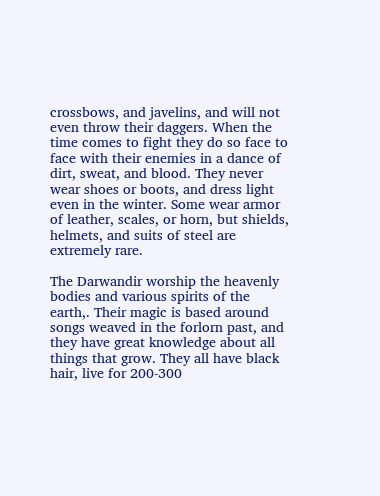crossbows, and javelins, and will not even throw their daggers. When the time comes to fight they do so face to face with their enemies in a dance of dirt, sweat, and blood. They never wear shoes or boots, and dress light even in the winter. Some wear armor of leather, scales, or horn, but shields, helmets, and suits of steel are extremely rare.

The Darwandir worship the heavenly bodies and various spirits of the earth,. Their magic is based around songs weaved in the forlorn past, and they have great knowledge about all things that grow. They all have black hair, live for 200-300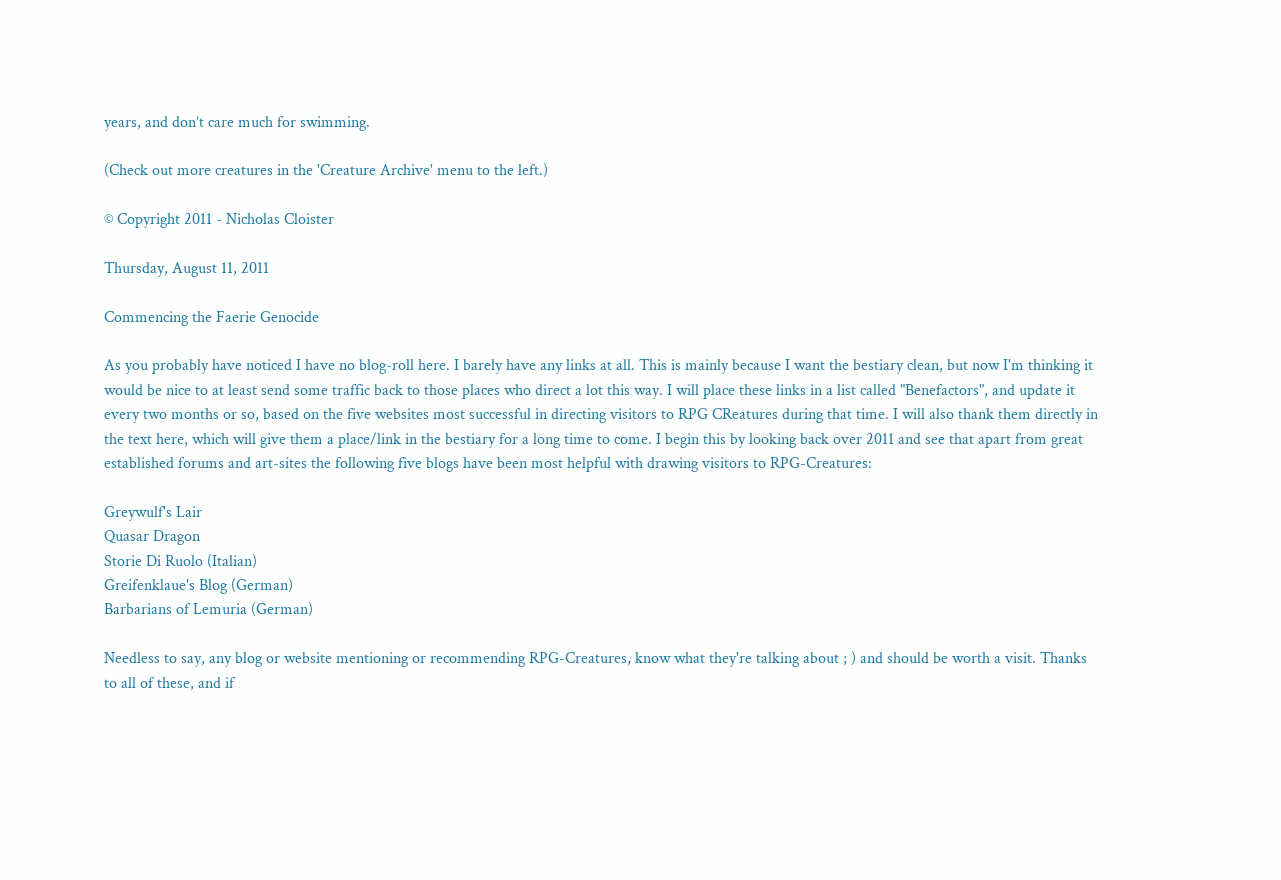years, and don’t care much for swimming.

(Check out more creatures in the 'Creature Archive' menu to the left.)

© Copyright 2011 - Nicholas Cloister

Thursday, August 11, 2011

Commencing the Faerie Genocide

As you probably have noticed I have no blog-roll here. I barely have any links at all. This is mainly because I want the bestiary clean, but now I'm thinking it would be nice to at least send some traffic back to those places who direct a lot this way. I will place these links in a list called "Benefactors", and update it every two months or so, based on the five websites most successful in directing visitors to RPG CReatures during that time. I will also thank them directly in the text here, which will give them a place/link in the bestiary for a long time to come. I begin this by looking back over 2011 and see that apart from great established forums and art-sites the following five blogs have been most helpful with drawing visitors to RPG-Creatures:

Greywulf's Lair
Quasar Dragon
Storie Di Ruolo (Italian)
Greifenklaue's Blog (German)
Barbarians of Lemuria (German)

Needless to say, any blog or website mentioning or recommending RPG-Creatures, know what they're talking about ; ) and should be worth a visit. Thanks to all of these, and if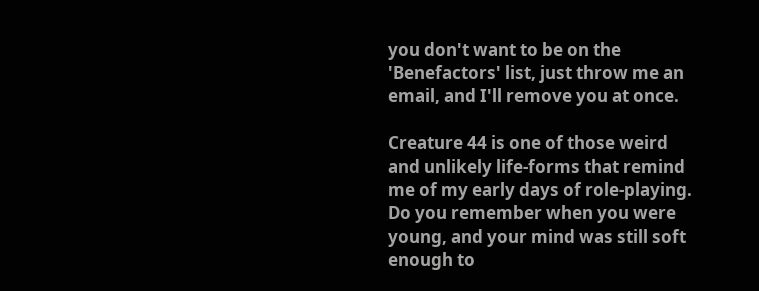you don't want to be on the 'Benefactors' list, just throw me an email, and I'll remove you at once.

Creature 44 is one of those weird and unlikely life-forms that remind me of my early days of role-playing. Do you remember when you were young, and your mind was still soft enough to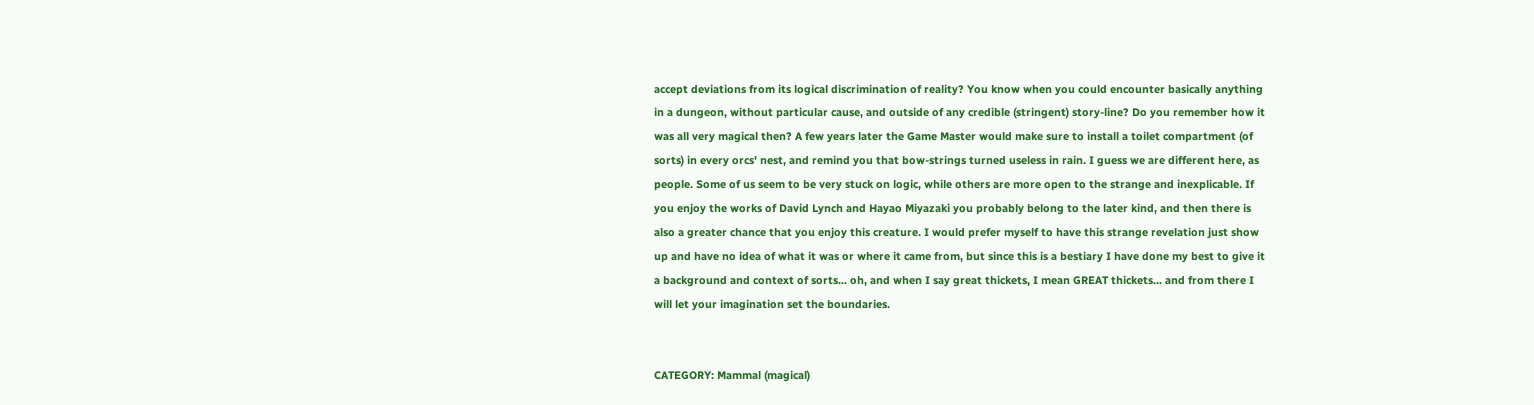accept deviations from its logical discrimination of reality? You know when you could encounter basically anything in a dungeon, without particular cause, and outside of any credible (stringent) story-line? Do you remember how it was all very magical then? A few years later the Game Master would make sure to install a toilet compartment (of sorts) in every orcs' nest, and remind you that bow-strings turned useless in rain. I guess we are different here, as people. Some of us seem to be very stuck on logic, while others are more open to the strange and inexplicable. If you enjoy the works of David Lynch and Hayao Miyazaki you probably belong to the later kind, and then there is also a greater chance that you enjoy this creature. I would prefer myself to have this strange revelation just show up and have no idea of what it was or where it came from, but since this is a bestiary I have done my best to give it a background and context of sorts... oh, and when I say great thickets, I mean GREAT thickets... and from there I will let your imagination set the boundaries.


CATEGORY: Mammal (magical)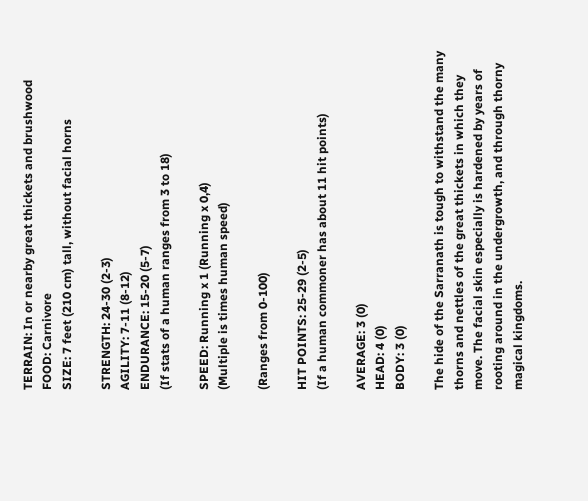TERRAIN: In or nearby great thickets and brushwood
FOOD: Carnivore
SIZE: 7 feet (210 cm) tall, without facial horns

STRENGTH: 24-30 (2-3)
AGILITY: 7-11 (8-12)
ENDURANCE: 15-20 (5-7)
(If stats of a human ranges from 3 to 18)

SPEED: Running x 1 (Running x 0,4)
(Multiple is times human speed)

(Ranges from 0-100)

HIT POINTS: 25-29 (2-5)
(If a human commoner has about 11 hit points)

AVERAGE: 3 (0)
HEAD: 4 (0)
BODY: 3 (0)

The hide of the Sarranath is tough to withstand the many thorns and nettles of the great thickets in which they move. The facial skin especially is hardened by years of rooting around in the undergrowth, and through thorny magical kingdoms.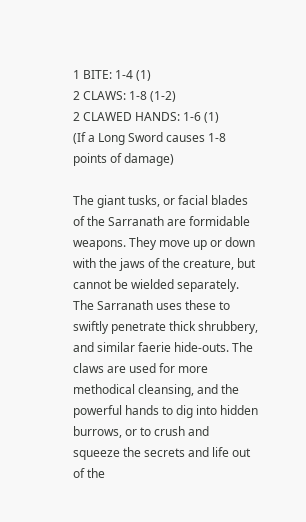1 BITE: 1-4 (1)
2 CLAWS: 1-8 (1-2)
2 CLAWED HANDS: 1-6 (1)
(If a Long Sword causes 1-8 points of damage)

The giant tusks, or facial blades of the Sarranath are formidable weapons. They move up or down with the jaws of the creature, but cannot be wielded separately. The Sarranath uses these to swiftly penetrate thick shrubbery, and similar faerie hide-outs. The claws are used for more methodical cleansing, and the powerful hands to dig into hidden burrows, or to crush and squeeze the secrets and life out of the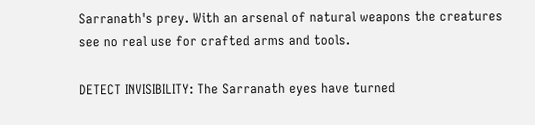Sarranath's prey. With an arsenal of natural weapons the creatures see no real use for crafted arms and tools.

DETECT INVISIBILITY: The Sarranath eyes have turned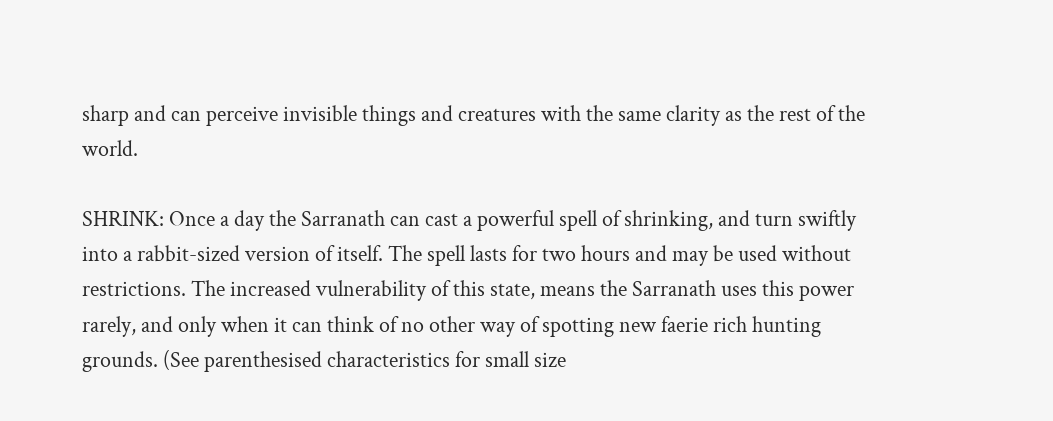sharp and can perceive invisible things and creatures with the same clarity as the rest of the world.

SHRINK: Once a day the Sarranath can cast a powerful spell of shrinking, and turn swiftly into a rabbit-sized version of itself. The spell lasts for two hours and may be used without restrictions. The increased vulnerability of this state, means the Sarranath uses this power rarely, and only when it can think of no other way of spotting new faerie rich hunting grounds. (See parenthesised characteristics for small size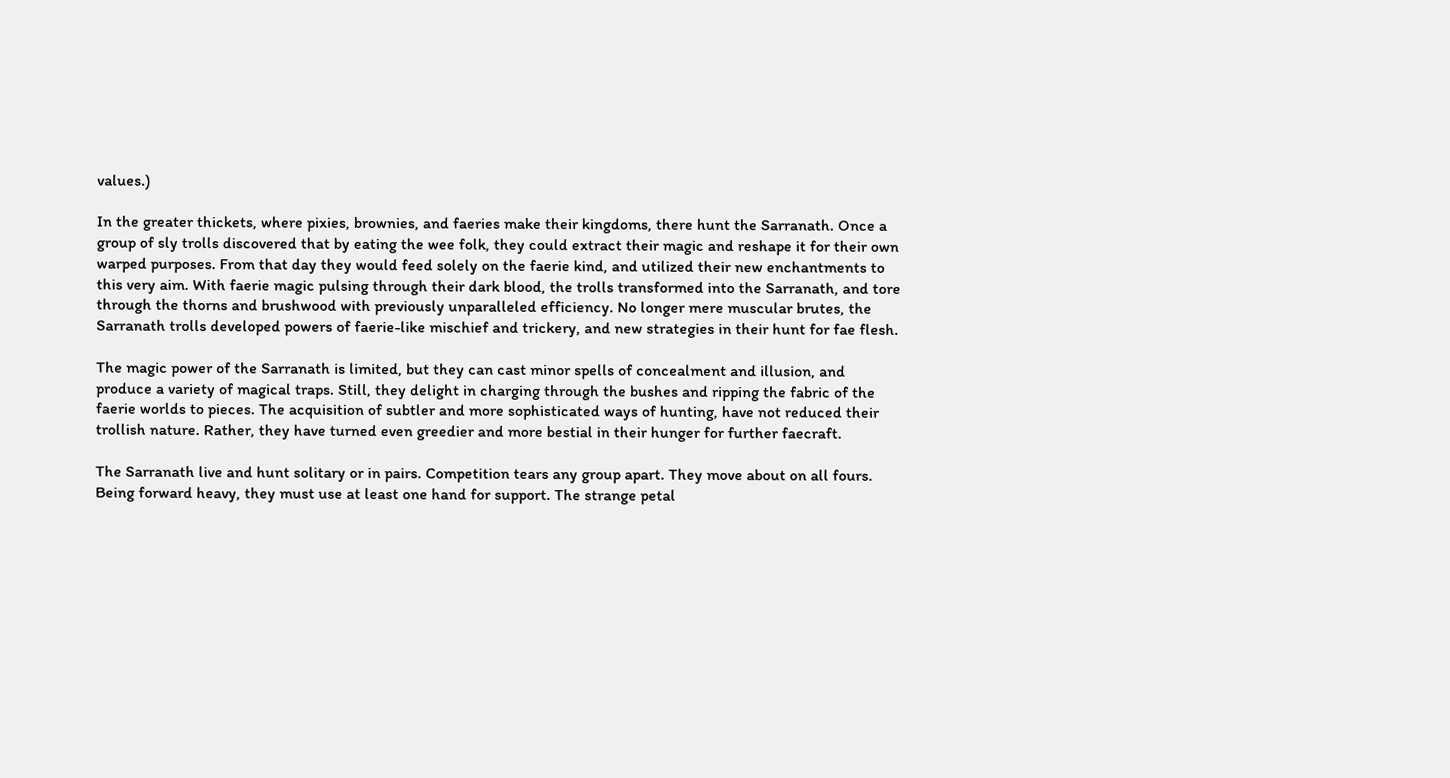values.)

In the greater thickets, where pixies, brownies, and faeries make their kingdoms, there hunt the Sarranath. Once a group of sly trolls discovered that by eating the wee folk, they could extract their magic and reshape it for their own warped purposes. From that day they would feed solely on the faerie kind, and utilized their new enchantments to this very aim. With faerie magic pulsing through their dark blood, the trolls transformed into the Sarranath, and tore through the thorns and brushwood with previously unparalleled efficiency. No longer mere muscular brutes, the Sarranath trolls developed powers of faerie-like mischief and trickery, and new strategies in their hunt for fae flesh.

The magic power of the Sarranath is limited, but they can cast minor spells of concealment and illusion, and produce a variety of magical traps. Still, they delight in charging through the bushes and ripping the fabric of the faerie worlds to pieces. The acquisition of subtler and more sophisticated ways of hunting, have not reduced their trollish nature. Rather, they have turned even greedier and more bestial in their hunger for further faecraft.

The Sarranath live and hunt solitary or in pairs. Competition tears any group apart. They move about on all fours. Being forward heavy, they must use at least one hand for support. The strange petal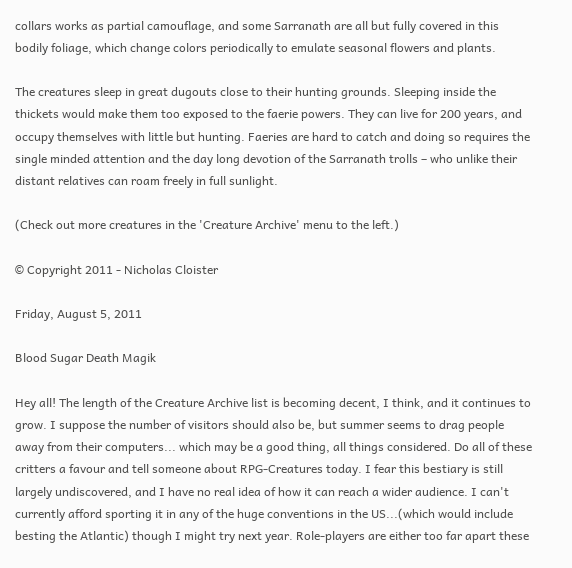collars works as partial camouflage, and some Sarranath are all but fully covered in this bodily foliage, which change colors periodically to emulate seasonal flowers and plants.

The creatures sleep in great dugouts close to their hunting grounds. Sleeping inside the thickets would make them too exposed to the faerie powers. They can live for 200 years, and occupy themselves with little but hunting. Faeries are hard to catch and doing so requires the single minded attention and the day long devotion of the Sarranath trolls – who unlike their distant relatives can roam freely in full sunlight.

(Check out more creatures in the 'Creature Archive' menu to the left.)

© Copyright 2011 - Nicholas Cloister

Friday, August 5, 2011

Blood Sugar Death Magik

Hey all! The length of the Creature Archive list is becoming decent, I think, and it continues to grow. I suppose the number of visitors should also be, but summer seems to drag people away from their computers... which may be a good thing, all things considered. Do all of these critters a favour and tell someone about RPG-Creatures today. I fear this bestiary is still largely undiscovered, and I have no real idea of how it can reach a wider audience. I can't currently afford sporting it in any of the huge conventions in the US...(which would include besting the Atlantic) though I might try next year. Role-players are either too far apart these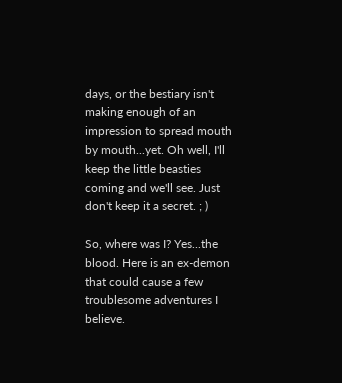days, or the bestiary isn't making enough of an impression to spread mouth by mouth...yet. Oh well, I'll keep the little beasties coming and we'll see. Just don't keep it a secret. ; )

So, where was I? Yes...the blood. Here is an ex-demon that could cause a few troublesome adventures I believe.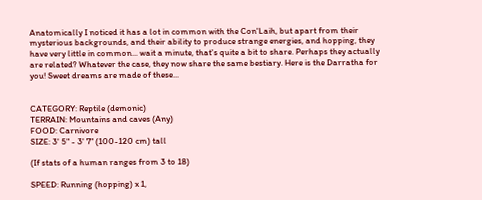Anatomically I noticed it has a lot in common with the Con'Laih, but apart from their mysterious backgrounds, and their ability to produce strange energies, and hopping, they have very little in common... wait a minute, that's quite a bit to share. Perhaps they actually are related? Whatever the case, they now share the same bestiary. Here is the Darratha for you! Sweet dreams are made of these...


CATEGORY: Reptile (demonic)
TERRAIN: Mountains and caves (Any)
FOOD: Carnivore
SIZE: 3' 5" - 3' 7" (100-120 cm) tall

(If stats of a human ranges from 3 to 18)

SPEED: Running (hopping) x 1,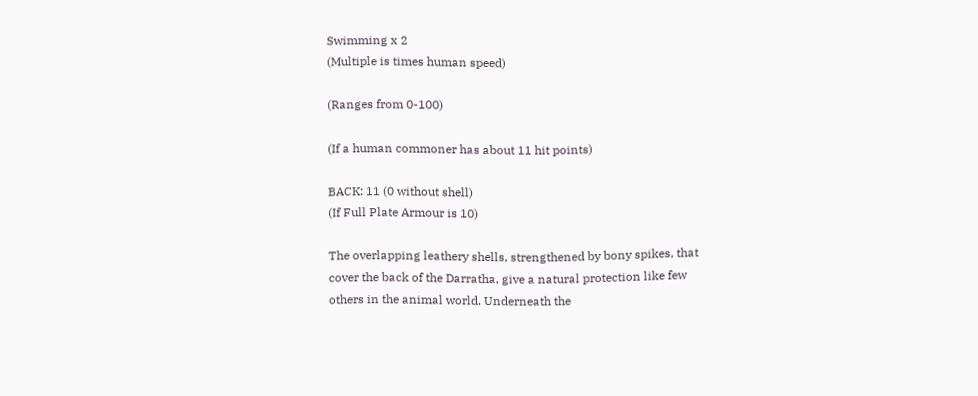Swimming x 2
(Multiple is times human speed)

(Ranges from 0-100)

(If a human commoner has about 11 hit points)

BACK: 11 (0 without shell)
(If Full Plate Armour is 10)

The overlapping leathery shells, strengthened by bony spikes, that cover the back of the Darratha, give a natural protection like few others in the animal world. Underneath the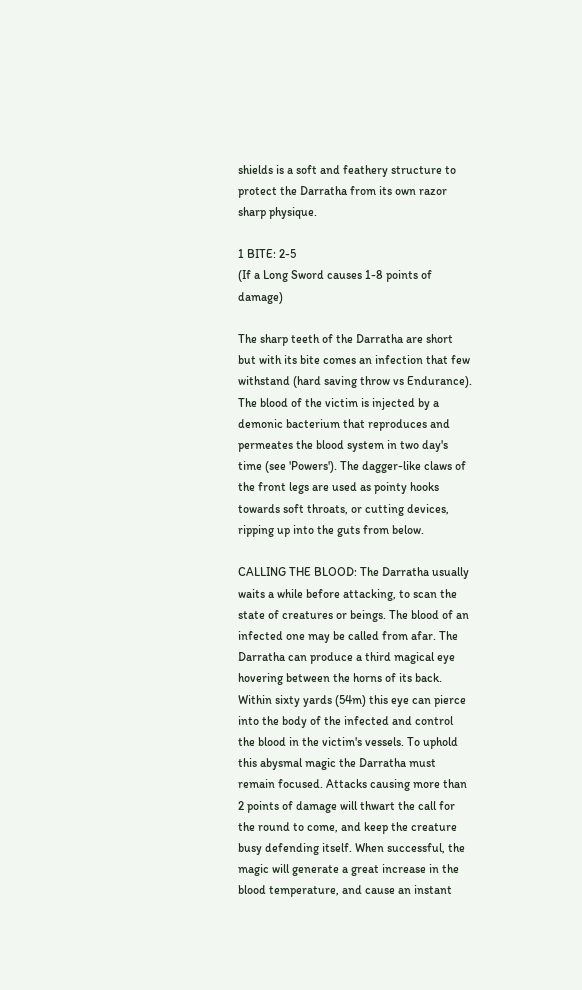shields is a soft and feathery structure to protect the Darratha from its own razor sharp physique.

1 BITE: 2-5
(If a Long Sword causes 1-8 points of damage)

The sharp teeth of the Darratha are short but with its bite comes an infection that few withstand (hard saving throw vs Endurance). The blood of the victim is injected by a demonic bacterium that reproduces and permeates the blood system in two day's time (see 'Powers'). The dagger-like claws of the front legs are used as pointy hooks towards soft throats, or cutting devices, ripping up into the guts from below.

CALLING THE BLOOD: The Darratha usually waits a while before attacking, to scan the state of creatures or beings. The blood of an infected one may be called from afar. The Darratha can produce a third magical eye hovering between the horns of its back. Within sixty yards (54m) this eye can pierce into the body of the infected and control the blood in the victim's vessels. To uphold this abysmal magic the Darratha must remain focused. Attacks causing more than 2 points of damage will thwart the call for the round to come, and keep the creature busy defending itself. When successful, the magic will generate a great increase in the blood temperature, and cause an instant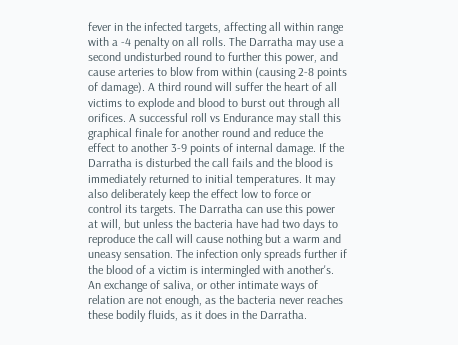fever in the infected targets, affecting all within range with a -4 penalty on all rolls. The Darratha may use a second undisturbed round to further this power, and cause arteries to blow from within (causing 2-8 points of damage). A third round will suffer the heart of all victims to explode and blood to burst out through all orifices. A successful roll vs Endurance may stall this graphical finale for another round and reduce the effect to another 3-9 points of internal damage. If the Darratha is disturbed the call fails and the blood is immediately returned to initial temperatures. It may also deliberately keep the effect low to force or control its targets. The Darratha can use this power at will, but unless the bacteria have had two days to reproduce the call will cause nothing but a warm and uneasy sensation. The infection only spreads further if the blood of a victim is intermingled with another's. An exchange of saliva, or other intimate ways of relation are not enough, as the bacteria never reaches these bodily fluids, as it does in the Darratha.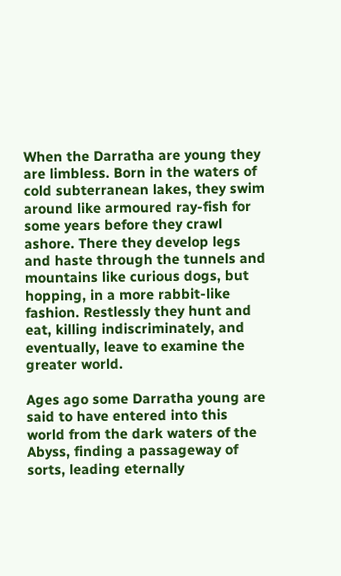When the Darratha are young they are limbless. Born in the waters of cold subterranean lakes, they swim around like armoured ray-fish for some years before they crawl ashore. There they develop legs and haste through the tunnels and mountains like curious dogs, but hopping, in a more rabbit-like fashion. Restlessly they hunt and eat, killing indiscriminately, and eventually, leave to examine the greater world.

Ages ago some Darratha young are said to have entered into this world from the dark waters of the Abyss, finding a passageway of sorts, leading eternally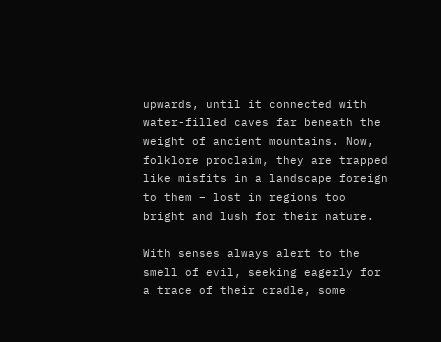upwards, until it connected with water-filled caves far beneath the weight of ancient mountains. Now, folklore proclaim, they are trapped like misfits in a landscape foreign to them – lost in regions too bright and lush for their nature.

With senses always alert to the smell of evil, seeking eagerly for a trace of their cradle, some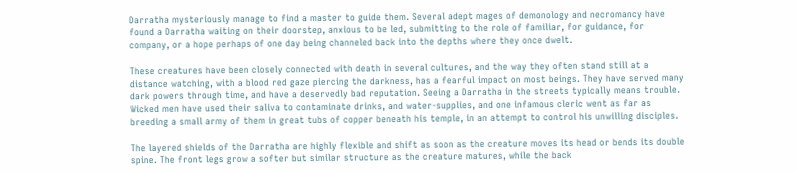Darratha mysteriously manage to find a master to guide them. Several adept mages of demonology and necromancy have found a Darratha waiting on their doorstep, anxious to be led, submitting to the role of familiar, for guidance, for company, or a hope perhaps of one day being channeled back into the depths where they once dwelt.

These creatures have been closely connected with death in several cultures, and the way they often stand still at a distance watching, with a blood red gaze piercing the darkness, has a fearful impact on most beings. They have served many dark powers through time, and have a deservedly bad reputation. Seeing a Darratha in the streets typically means trouble. Wicked men have used their saliva to contaminate drinks, and water-supplies, and one infamous cleric went as far as breeding a small army of them in great tubs of copper beneath his temple, in an attempt to control his unwilling disciples.

The layered shields of the Darratha are highly flexible and shift as soon as the creature moves its head or bends its double spine. The front legs grow a softer but similar structure as the creature matures, while the back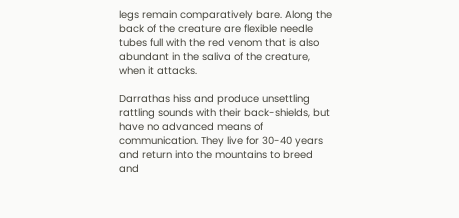legs remain comparatively bare. Along the back of the creature are flexible needle tubes full with the red venom that is also abundant in the saliva of the creature, when it attacks.

Darrathas hiss and produce unsettling rattling sounds with their back-shields, but have no advanced means of communication. They live for 30-40 years and return into the mountains to breed and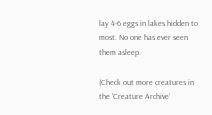lay 4-6 eggs in lakes hidden to most. No one has ever seen them asleep.

(Check out more creatures in the 'Creature Archive'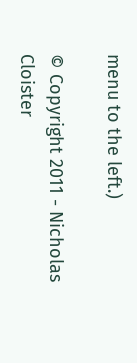menu to the left.)

© Copyright 2011 - Nicholas Cloister